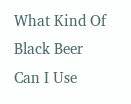What Kind Of Black Beer Can I Use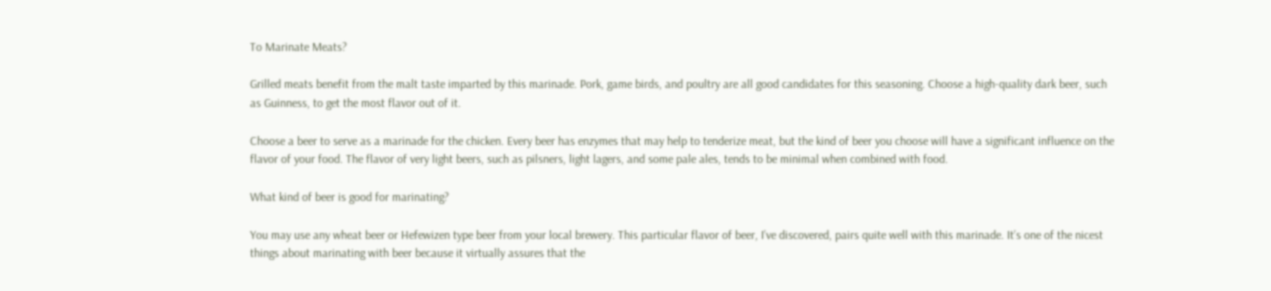To Marinate Meats?

Grilled meats benefit from the malt taste imparted by this marinade. Pork, game birds, and poultry are all good candidates for this seasoning. Choose a high-quality dark beer, such as Guinness, to get the most flavor out of it.

Choose a beer to serve as a marinade for the chicken. Every beer has enzymes that may help to tenderize meat, but the kind of beer you choose will have a significant influence on the flavor of your food. The flavor of very light beers, such as pilsners, light lagers, and some pale ales, tends to be minimal when combined with food.

What kind of beer is good for marinating?

You may use any wheat beer or Hefewizen type beer from your local brewery. This particular flavor of beer, I’ve discovered, pairs quite well with this marinade. It’s one of the nicest things about marinating with beer because it virtually assures that the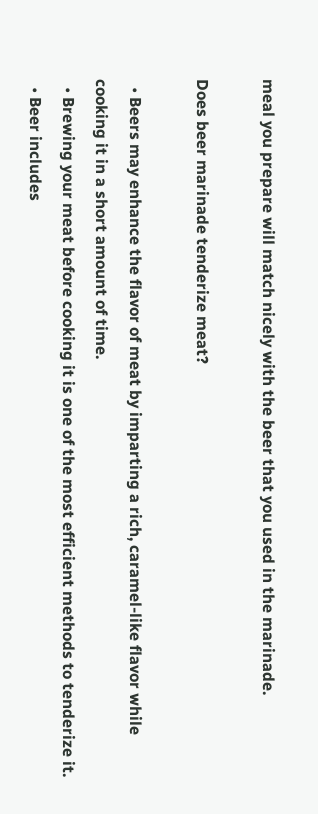meal you prepare will match nicely with the beer that you used in the marinade.

Does beer marinade tenderize meat?

  • Beers may enhance the flavor of meat by imparting a rich, caramel-like flavor while cooking it in a short amount of time.
  • Brewing your meat before cooking it is one of the most efficient methods to tenderize it.
  • Beer includes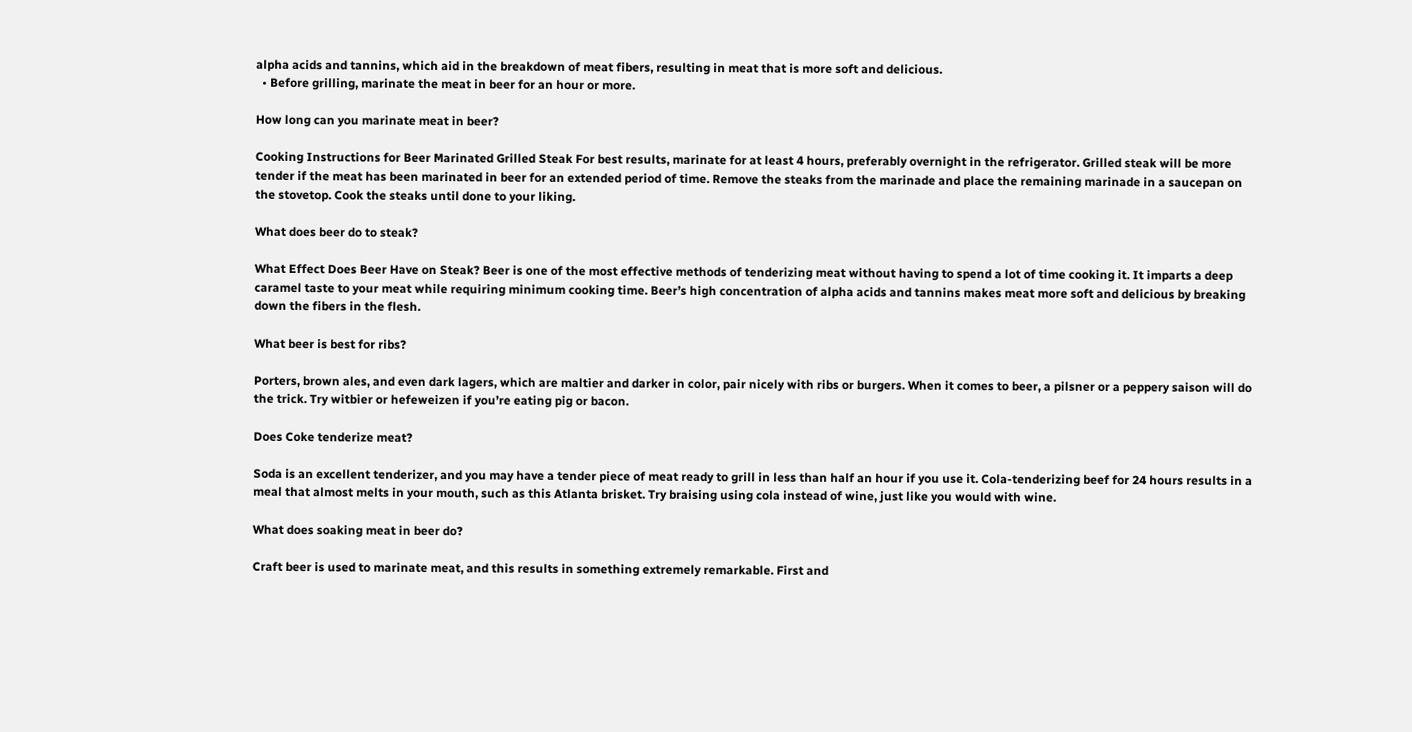alpha acids and tannins, which aid in the breakdown of meat fibers, resulting in meat that is more soft and delicious.
  • Before grilling, marinate the meat in beer for an hour or more.

How long can you marinate meat in beer?

Cooking Instructions for Beer Marinated Grilled Steak For best results, marinate for at least 4 hours, preferably overnight in the refrigerator. Grilled steak will be more tender if the meat has been marinated in beer for an extended period of time. Remove the steaks from the marinade and place the remaining marinade in a saucepan on the stovetop. Cook the steaks until done to your liking.

What does beer do to steak?

What Effect Does Beer Have on Steak? Beer is one of the most effective methods of tenderizing meat without having to spend a lot of time cooking it. It imparts a deep caramel taste to your meat while requiring minimum cooking time. Beer’s high concentration of alpha acids and tannins makes meat more soft and delicious by breaking down the fibers in the flesh.

What beer is best for ribs?

Porters, brown ales, and even dark lagers, which are maltier and darker in color, pair nicely with ribs or burgers. When it comes to beer, a pilsner or a peppery saison will do the trick. Try witbier or hefeweizen if you’re eating pig or bacon.

Does Coke tenderize meat?

Soda is an excellent tenderizer, and you may have a tender piece of meat ready to grill in less than half an hour if you use it. Cola-tenderizing beef for 24 hours results in a meal that almost melts in your mouth, such as this Atlanta brisket. Try braising using cola instead of wine, just like you would with wine.

What does soaking meat in beer do?

Craft beer is used to marinate meat, and this results in something extremely remarkable. First and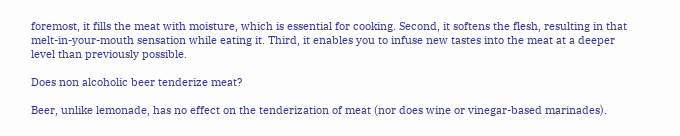foremost, it fills the meat with moisture, which is essential for cooking. Second, it softens the flesh, resulting in that melt-in-your-mouth sensation while eating it. Third, it enables you to infuse new tastes into the meat at a deeper level than previously possible.

Does non alcoholic beer tenderize meat?

Beer, unlike lemonade, has no effect on the tenderization of meat (nor does wine or vinegar-based marinades).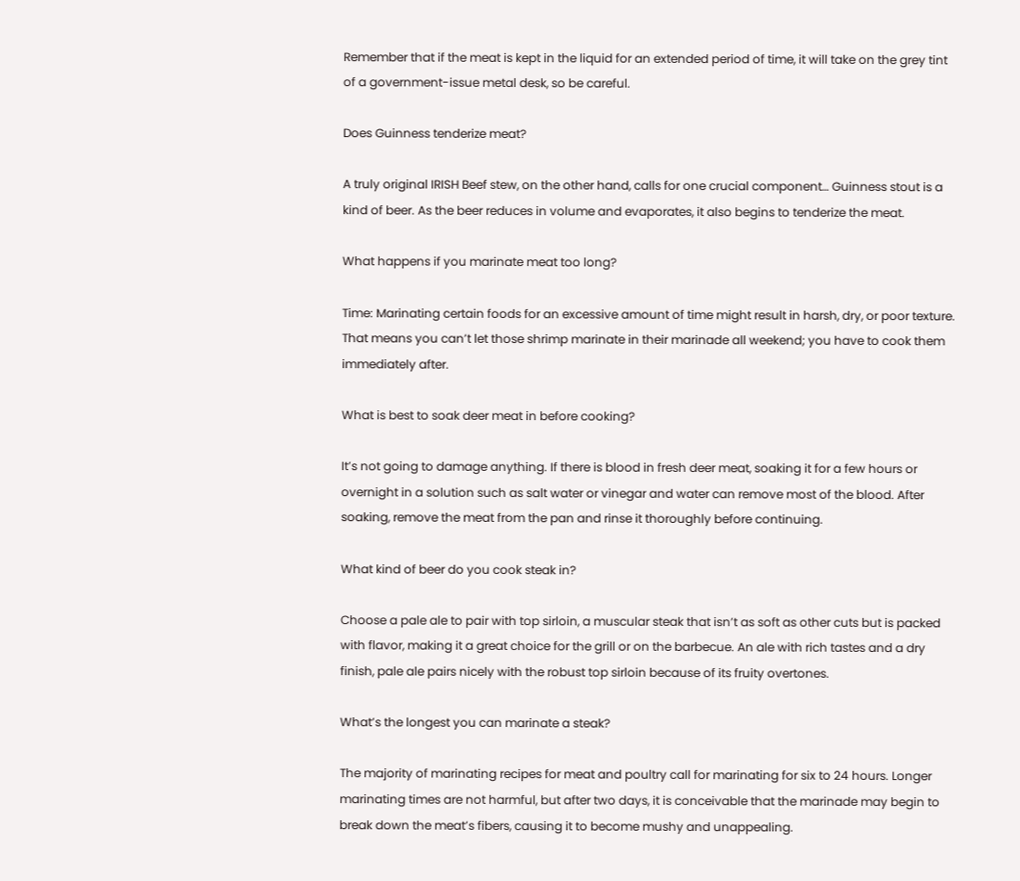Remember that if the meat is kept in the liquid for an extended period of time, it will take on the grey tint of a government-issue metal desk, so be careful.

Does Guinness tenderize meat?

A truly original IRISH Beef stew, on the other hand, calls for one crucial component… Guinness stout is a kind of beer. As the beer reduces in volume and evaporates, it also begins to tenderize the meat.

What happens if you marinate meat too long?

Time: Marinating certain foods for an excessive amount of time might result in harsh, dry, or poor texture. That means you can’t let those shrimp marinate in their marinade all weekend; you have to cook them immediately after.

What is best to soak deer meat in before cooking?

It’s not going to damage anything. If there is blood in fresh deer meat, soaking it for a few hours or overnight in a solution such as salt water or vinegar and water can remove most of the blood. After soaking, remove the meat from the pan and rinse it thoroughly before continuing.

What kind of beer do you cook steak in?

Choose a pale ale to pair with top sirloin, a muscular steak that isn’t as soft as other cuts but is packed with flavor, making it a great choice for the grill or on the barbecue. An ale with rich tastes and a dry finish, pale ale pairs nicely with the robust top sirloin because of its fruity overtones.

What’s the longest you can marinate a steak?

The majority of marinating recipes for meat and poultry call for marinating for six to 24 hours. Longer marinating times are not harmful, but after two days, it is conceivable that the marinade may begin to break down the meat’s fibers, causing it to become mushy and unappealing.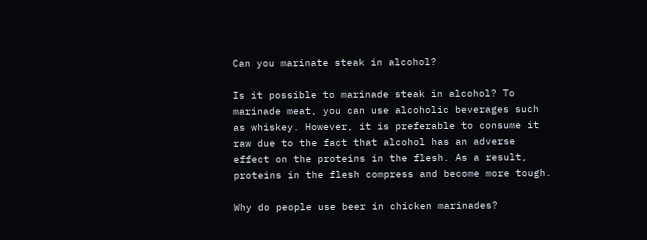Can you marinate steak in alcohol?

Is it possible to marinade steak in alcohol? To marinade meat, you can use alcoholic beverages such as whiskey. However, it is preferable to consume it raw due to the fact that alcohol has an adverse effect on the proteins in the flesh. As a result, proteins in the flesh compress and become more tough.

Why do people use beer in chicken marinades?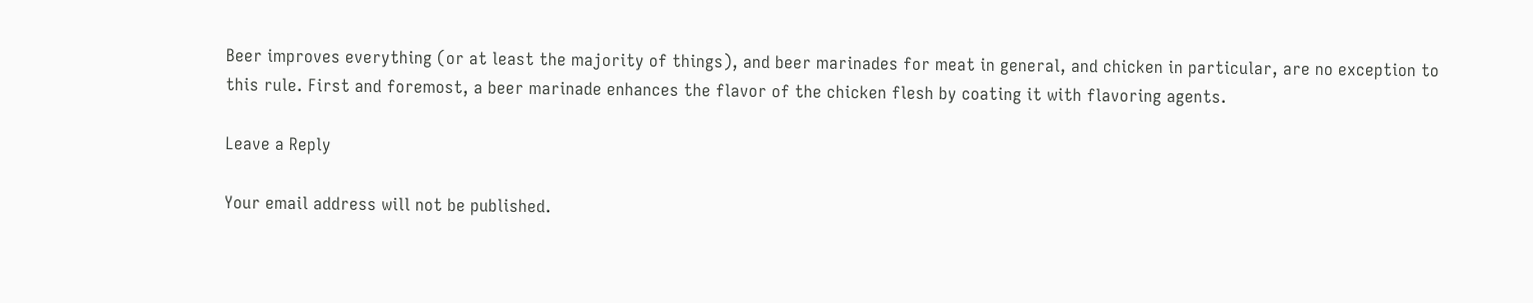Beer improves everything (or at least the majority of things), and beer marinades for meat in general, and chicken in particular, are no exception to this rule. First and foremost, a beer marinade enhances the flavor of the chicken flesh by coating it with flavoring agents.

Leave a Reply

Your email address will not be published.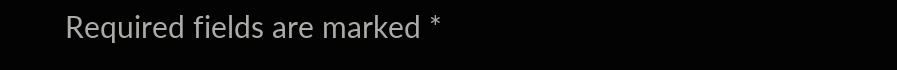Required fields are marked *